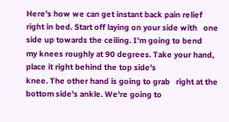Here's how we can get instant back pain relief
right in bed. Start off laying on your side with   one side up towards the ceiling. I'm going to bend
my knees roughly at 90 degrees. Take your hand,   place it right behind the top side's
knee. The other hand is going to grab   right at the bottom side's ankle. We're going to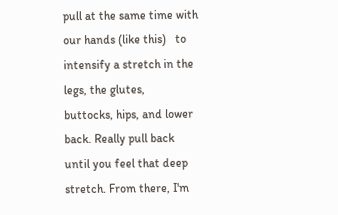pull at the same time with our hands (like this)   to intensify a stretch in the legs, the glutes,
buttocks, hips, and lower back. Really pull back   until you feel that deep stretch. From there, I'm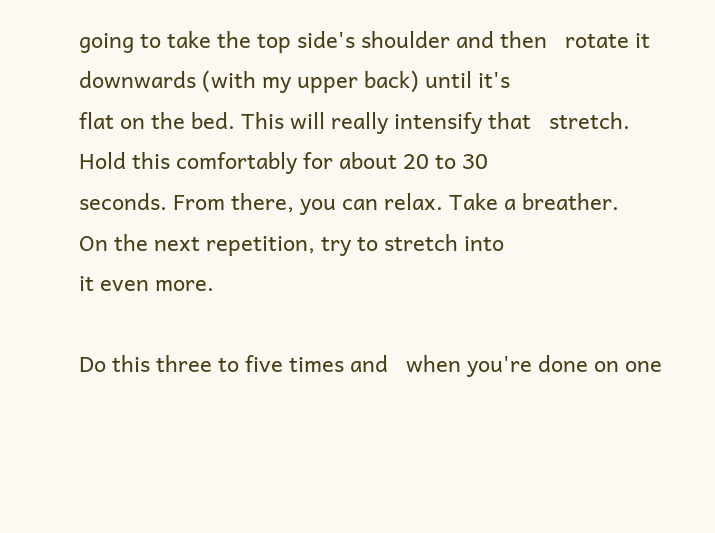going to take the top side's shoulder and then   rotate it downwards (with my upper back) until it's
flat on the bed. This will really intensify that   stretch. Hold this comfortably for about 20 to 30
seconds. From there, you can relax. Take a breather.   On the next repetition, try to stretch into
it even more.

Do this three to five times and   when you're done on one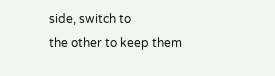side, switch to
the other to keep them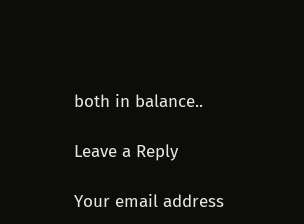both in balance..

Leave a Reply

Your email address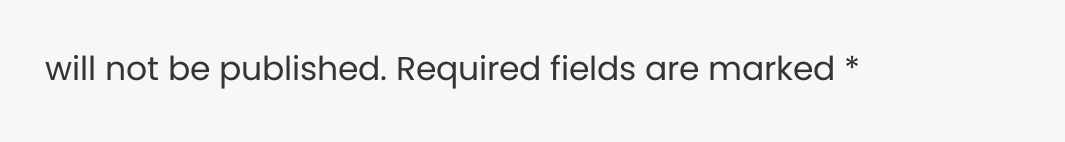will not be published. Required fields are marked *